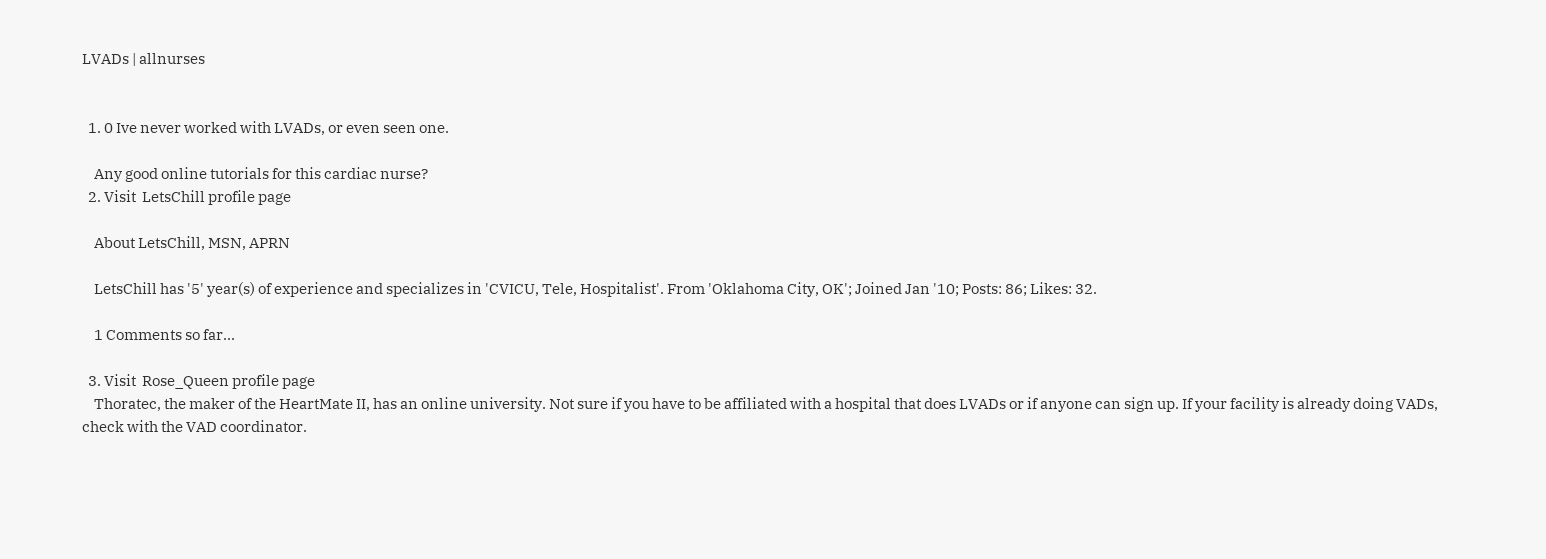LVADs | allnurses


  1. 0 Ive never worked with LVADs, or even seen one.

    Any good online tutorials for this cardiac nurse?
  2. Visit  LetsChill profile page

    About LetsChill, MSN, APRN

    LetsChill has '5' year(s) of experience and specializes in 'CVICU, Tele, Hospitalist'. From 'Oklahoma City, OK'; Joined Jan '10; Posts: 86; Likes: 32.

    1 Comments so far...

  3. Visit  Rose_Queen profile page
    Thoratec, the maker of the HeartMate II, has an online university. Not sure if you have to be affiliated with a hospital that does LVADs or if anyone can sign up. If your facility is already doing VADs, check with the VAD coordinator.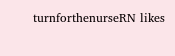turnforthenurseRN likes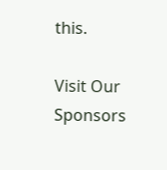this.

Visit Our Sponsors